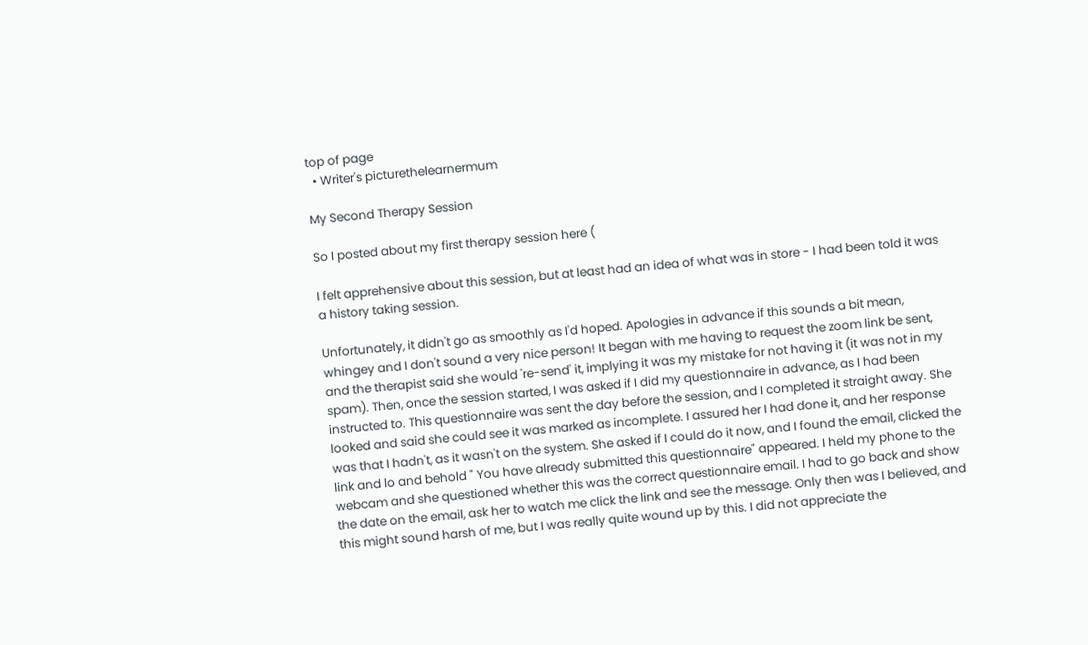top of page
  • Writer's picturethelearnermum

My Second Therapy Session

So I posted about my first therapy session here (

I felt apprehensive about this session, but at least had an idea of what was in store - I had been told it was a history taking session.

Unfortunately, it didn't go as smoothly as I'd hoped. Apologies in advance if this sounds a bit mean, whingey and I don't sound a very nice person! It began with me having to request the zoom link be sent, and the therapist said she would 're-send' it, implying it was my mistake for not having it (it was not in my spam). Then, once the session started, I was asked if I did my questionnaire in advance, as I had been instructed to. This questionnaire was sent the day before the session, and I completed it straight away. She looked and said she could see it was marked as incomplete. I assured her I had done it, and her response was that I hadn't, as it wasn't on the system. She asked if I could do it now, and I found the email, clicked the link and lo and behold " You have already submitted this questionnaire" appeared. I held my phone to the webcam and she questioned whether this was the correct questionnaire email. I had to go back and show the date on the email, ask her to watch me click the link and see the message. Only then was I believed, and this might sound harsh of me, but I was really quite wound up by this. I did not appreciate the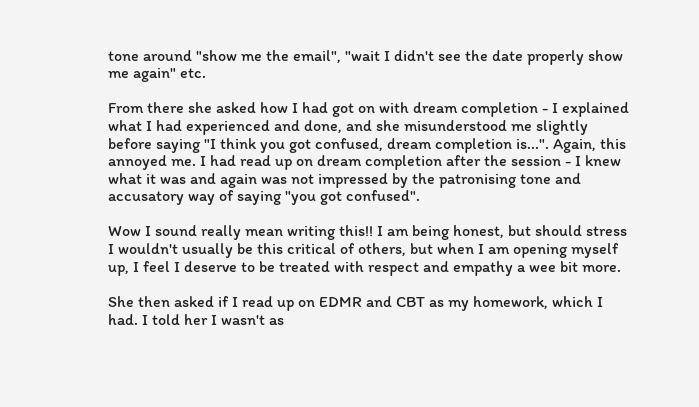tone around "show me the email", "wait I didn't see the date properly show me again" etc.

From there she asked how I had got on with dream completion - I explained what I had experienced and done, and she misunderstood me slightly before saying "I think you got confused, dream completion is...". Again, this annoyed me. I had read up on dream completion after the session - I knew what it was and again was not impressed by the patronising tone and accusatory way of saying "you got confused".

Wow I sound really mean writing this!! I am being honest, but should stress I wouldn't usually be this critical of others, but when I am opening myself up, I feel I deserve to be treated with respect and empathy a wee bit more.

She then asked if I read up on EDMR and CBT as my homework, which I had. I told her I wasn't as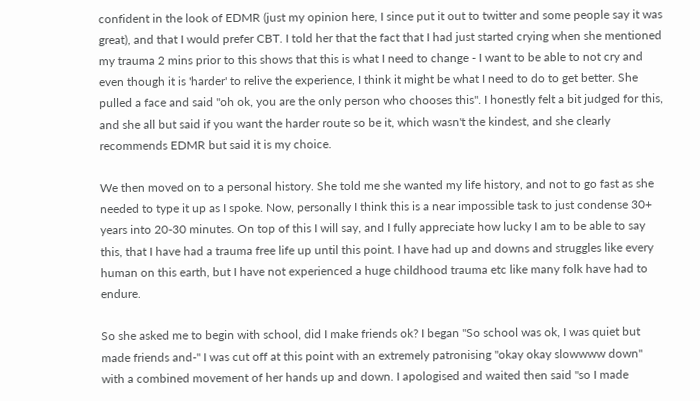confident in the look of EDMR (just my opinion here, I since put it out to twitter and some people say it was great), and that I would prefer CBT. I told her that the fact that I had just started crying when she mentioned my trauma 2 mins prior to this shows that this is what I need to change - I want to be able to not cry and even though it is 'harder' to relive the experience, I think it might be what I need to do to get better. She pulled a face and said "oh ok, you are the only person who chooses this". I honestly felt a bit judged for this, and she all but said if you want the harder route so be it, which wasn't the kindest, and she clearly recommends EDMR but said it is my choice.

We then moved on to a personal history. She told me she wanted my life history, and not to go fast as she needed to type it up as I spoke. Now, personally I think this is a near impossible task to just condense 30+ years into 20-30 minutes. On top of this I will say, and I fully appreciate how lucky I am to be able to say this, that I have had a trauma free life up until this point. I have had up and downs and struggles like every human on this earth, but I have not experienced a huge childhood trauma etc like many folk have had to endure.

So she asked me to begin with school, did I make friends ok? I began "So school was ok, I was quiet but made friends and-" I was cut off at this point with an extremely patronising "okay okay slowwww down" with a combined movement of her hands up and down. I apologised and waited then said "so I made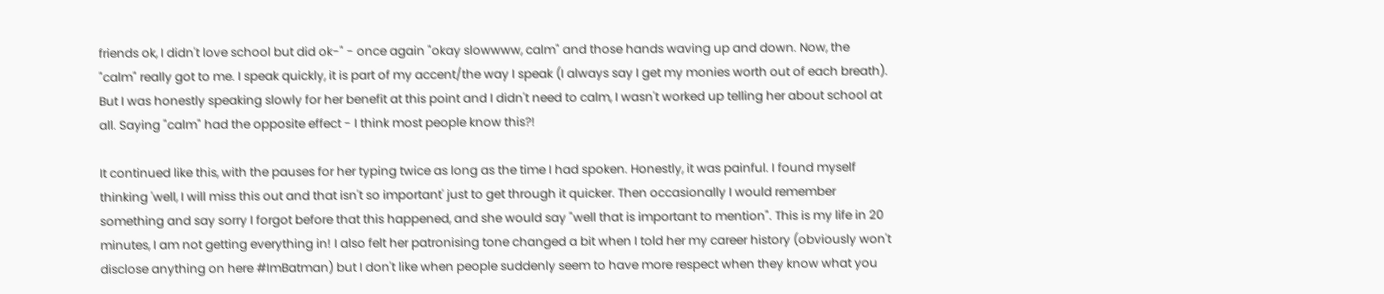friends ok, I didn't love school but did ok-" - once again "okay slowwww, calm" and those hands waving up and down. Now, the "calm" really got to me. I speak quickly, it is part of my accent/the way I speak (I always say I get my monies worth out of each breath). But I was honestly speaking slowly for her benefit at this point and I didn't need to calm, I wasn't worked up telling her about school at all. Saying "calm" had the opposite effect - I think most people know this?!

It continued like this, with the pauses for her typing twice as long as the time I had spoken. Honestly, it was painful. I found myself thinking 'well, I will miss this out and that isn't so important' just to get through it quicker. Then occasionally I would remember something and say sorry I forgot before that this happened, and she would say "well that is important to mention". This is my life in 20 minutes, I am not getting everything in! I also felt her patronising tone changed a bit when I told her my career history (obviously won't disclose anything on here #ImBatman) but I don't like when people suddenly seem to have more respect when they know what you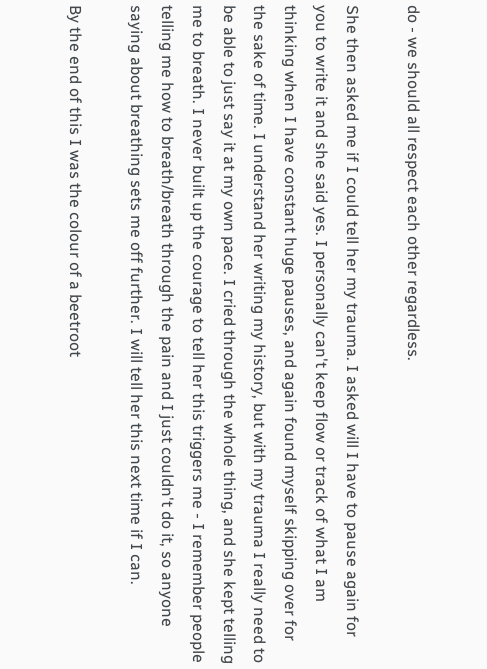do - we should all respect each other regardless.

She then asked me if I could tell her my trauma. I asked will I have to pause again for you to write it and she said yes. I personally can't keep flow or track of what I am thinking when I have constant huge pauses, and again found myself skipping over for the sake of time. I understand her writing my history, but with my trauma I really need to be able to just say it at my own pace. I cried through the whole thing, and she kept telling me to breath. I never built up the courage to tell her this triggers me - I remember people telling me how to breath/breath through the pain and I just couldn't do it, so anyone saying about breathing sets me off further. I will tell her this next time if I can.

By the end of this I was the colour of a beetroot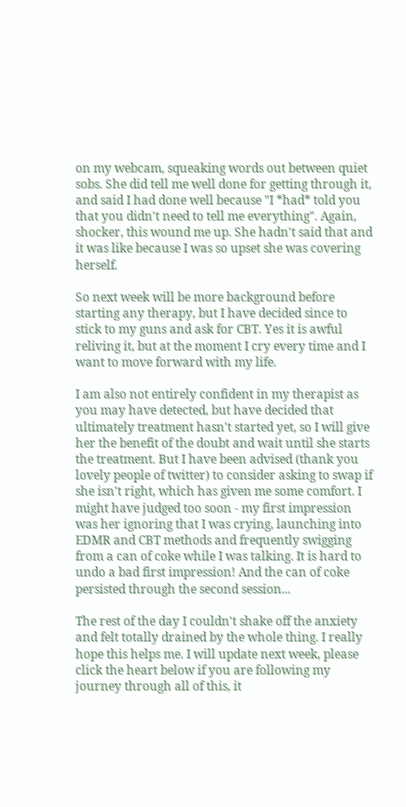on my webcam, squeaking words out between quiet sobs. She did tell me well done for getting through it, and said I had done well because "I *had* told you that you didn't need to tell me everything". Again, shocker, this wound me up. She hadn't said that and it was like because I was so upset she was covering herself.

So next week will be more background before starting any therapy, but I have decided since to stick to my guns and ask for CBT. Yes it is awful reliving it, but at the moment I cry every time and I want to move forward with my life.

I am also not entirely confident in my therapist as you may have detected, but have decided that ultimately treatment hasn't started yet, so I will give her the benefit of the doubt and wait until she starts the treatment. But I have been advised (thank you lovely people of twitter) to consider asking to swap if she isn't right, which has given me some comfort. I might have judged too soon - my first impression was her ignoring that I was crying, launching into EDMR and CBT methods and frequently swigging from a can of coke while I was talking. It is hard to undo a bad first impression! And the can of coke persisted through the second session...

The rest of the day I couldn't shake off the anxiety and felt totally drained by the whole thing. I really hope this helps me. I will update next week, please click the heart below if you are following my journey through all of this, it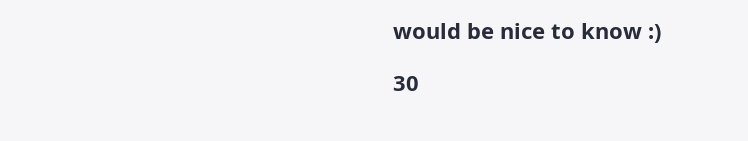would be nice to know :)

30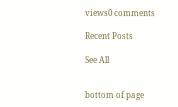views0 comments

Recent Posts

See All


bottom of page